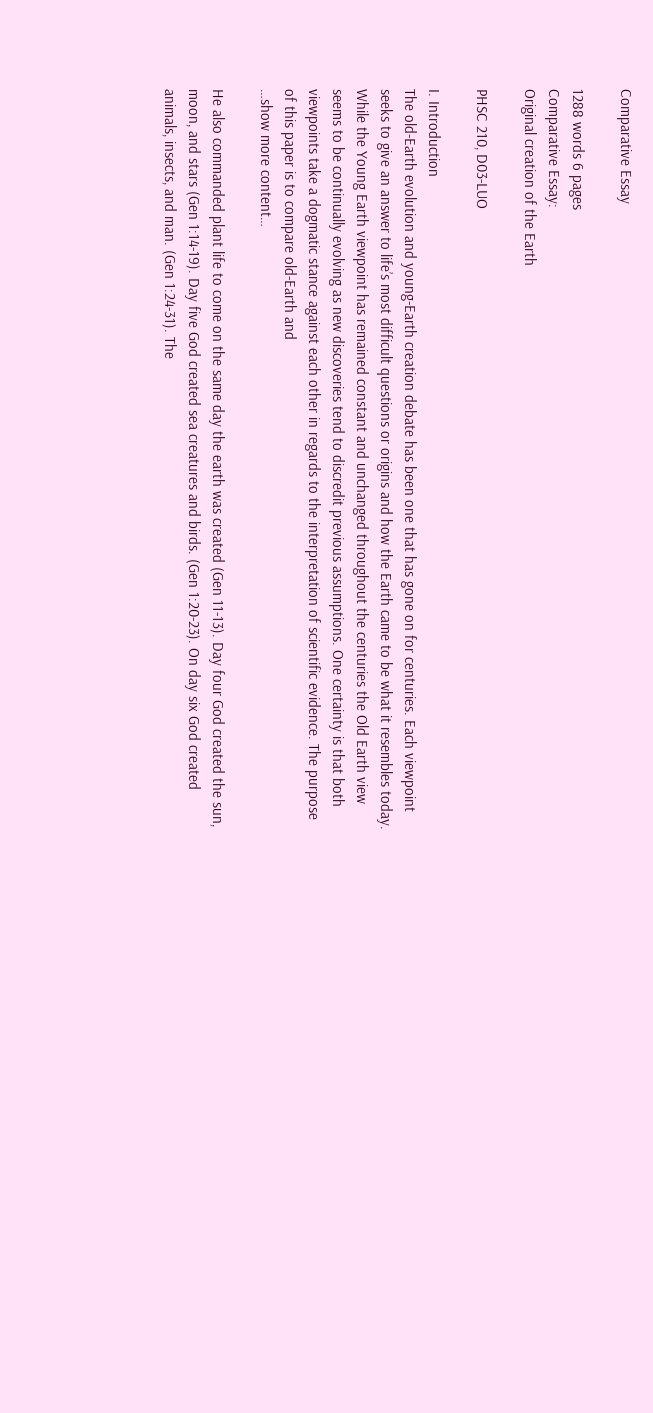Comparative Essay

1288 words 6 pages
Comparative Essay:
Original creation of the Earth

PHSC 210, D03-LUO

I. Introduction
The old-Earth evolution and young-Earth creation debate has been one that has gone on for centuries. Each viewpoint seeks to give an answer to life’s most difficult questions or origins and how the Earth came to be what it resembles today. While the Young Earth viewpoint has remained constant and unchanged throughout the centuries the Old Earth view seems to be continually evolving as new discoveries tend to discredit previous assumptions. One certainty is that both viewpoints take a dogmatic stance against each other in regards to the interpretation of scientific evidence. The purpose of this paper is to compare old-Earth and
…show more content…

He also commanded plant life to come on the same day the earth was created (Gen 11-13). Day four God created the sun, moon, and stars (Gen 1:14-19). Day five God created sea creatures and birds. (Gen 1:20-23). On day six God created animals, insects, and man. (Gen 1:24-31). The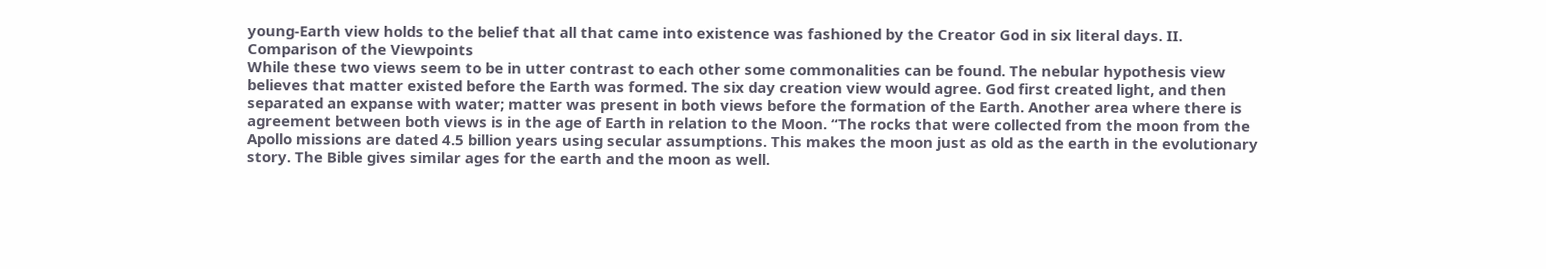young-Earth view holds to the belief that all that came into existence was fashioned by the Creator God in six literal days. II. Comparison of the Viewpoints
While these two views seem to be in utter contrast to each other some commonalities can be found. The nebular hypothesis view believes that matter existed before the Earth was formed. The six day creation view would agree. God first created light, and then separated an expanse with water; matter was present in both views before the formation of the Earth. Another area where there is agreement between both views is in the age of Earth in relation to the Moon. “The rocks that were collected from the moon from the Apollo missions are dated 4.5 billion years using secular assumptions. This makes the moon just as old as the earth in the evolutionary story. The Bible gives similar ages for the earth and the moon as well.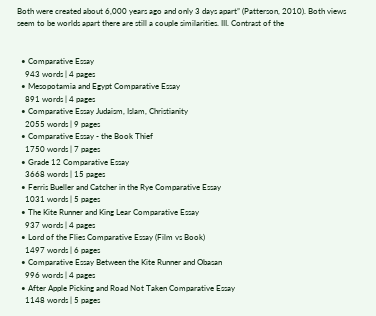Both were created about 6,000 years ago and only 3 days apart” (Patterson, 2010). Both views seem to be worlds apart there are still a couple similarities. III. Contrast of the


  • Comparative Essay
    943 words | 4 pages
  • Mesopotamia and Egypt Comparative Essay
    891 words | 4 pages
  • Comparative Essay Judaism, Islam, Christianity
    2055 words | 9 pages
  • Comparative Essay - the Book Thief
    1750 words | 7 pages
  • Grade 12 Comparative Essay
    3668 words | 15 pages
  • Ferris Bueller and Catcher in the Rye Comparative Essay
    1031 words | 5 pages
  • The Kite Runner and King Lear Comparative Essay
    937 words | 4 pages
  • Lord of the Flies Comparative Essay (Film vs Book)
    1497 words | 6 pages
  • Comparative Essay Between the Kite Runner and Obasan
    996 words | 4 pages
  • After Apple Picking and Road Not Taken Comparative Essay
    1148 words | 5 pages